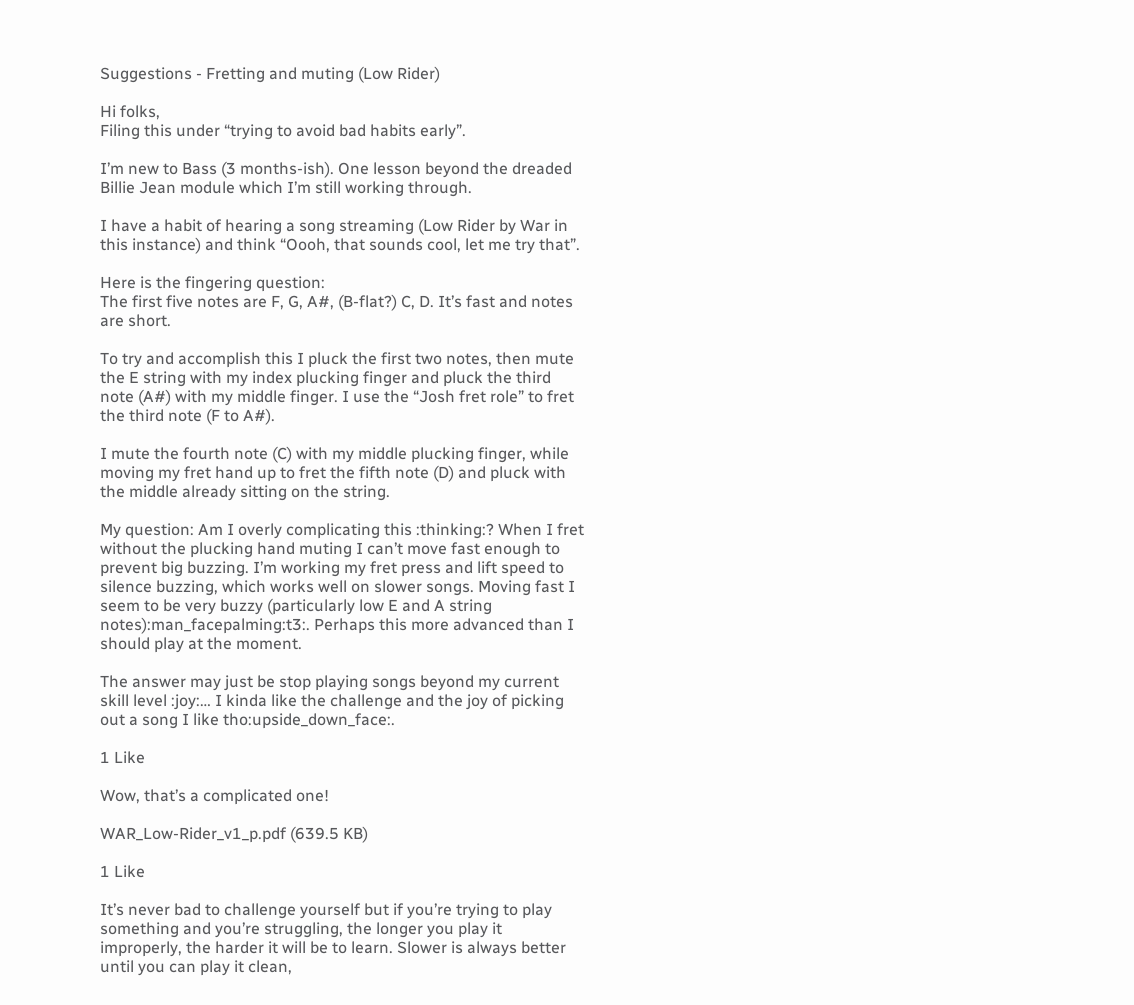Suggestions - Fretting and muting (Low Rider)

Hi folks,
Filing this under “trying to avoid bad habits early”.

I’m new to Bass (3 months-ish). One lesson beyond the dreaded Billie Jean module which I’m still working through.

I have a habit of hearing a song streaming (Low Rider by War in this instance) and think “Oooh, that sounds cool, let me try that”.

Here is the fingering question:
The first five notes are F, G, A#, (B-flat?) C, D. It’s fast and notes are short.

To try and accomplish this I pluck the first two notes, then mute the E string with my index plucking finger and pluck the third note (A#) with my middle finger. I use the “Josh fret role” to fret the third note (F to A#).

I mute the fourth note (C) with my middle plucking finger, while moving my fret hand up to fret the fifth note (D) and pluck with the middle already sitting on the string.

My question: Am I overly complicating this :thinking:? When I fret without the plucking hand muting I can’t move fast enough to prevent big buzzing. I’m working my fret press and lift speed to silence buzzing, which works well on slower songs. Moving fast I seem to be very buzzy (particularly low E and A string notes):man_facepalming:t3:. Perhaps this more advanced than I should play at the moment.

The answer may just be stop playing songs beyond my current skill level :joy:… I kinda like the challenge and the joy of picking out a song I like tho:upside_down_face:.

1 Like

Wow, that’s a complicated one!

WAR_Low-Rider_v1_p.pdf (639.5 KB)

1 Like

It’s never bad to challenge yourself but if you’re trying to play something and you’re struggling, the longer you play it improperly, the harder it will be to learn. Slower is always better until you can play it clean,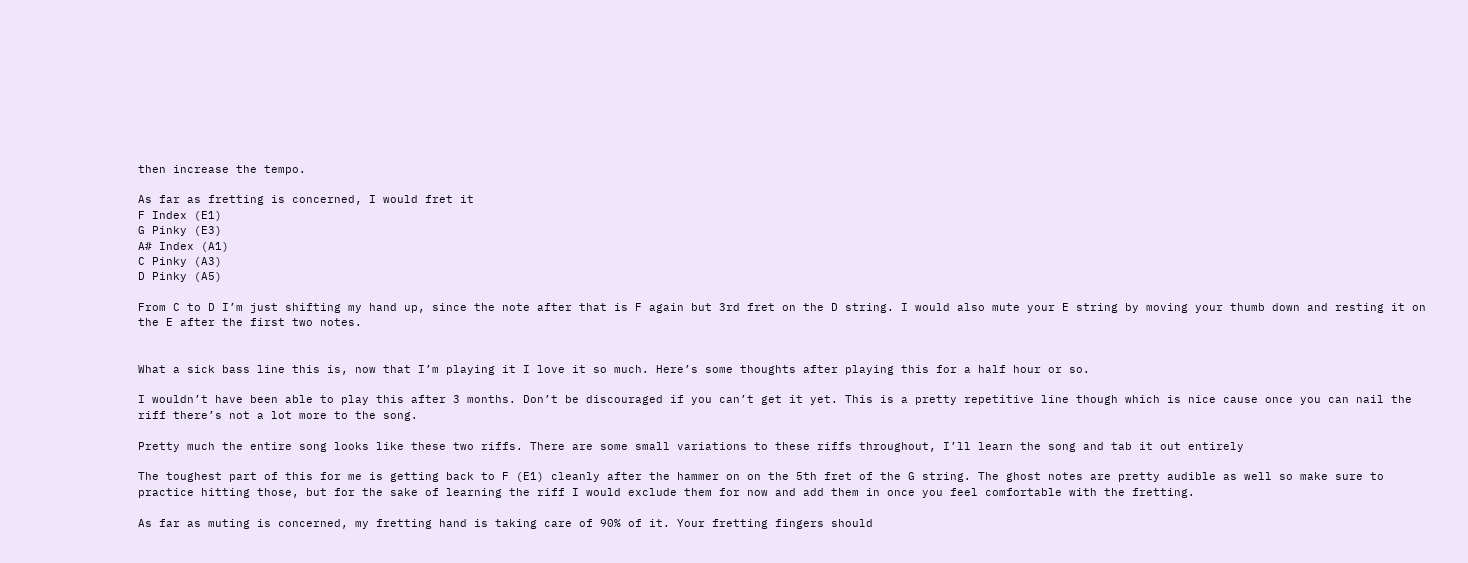then increase the tempo.

As far as fretting is concerned, I would fret it
F Index (E1)
G Pinky (E3)
A# Index (A1)
C Pinky (A3)
D Pinky (A5)

From C to D I’m just shifting my hand up, since the note after that is F again but 3rd fret on the D string. I would also mute your E string by moving your thumb down and resting it on the E after the first two notes.


What a sick bass line this is, now that I’m playing it I love it so much. Here’s some thoughts after playing this for a half hour or so.

I wouldn’t have been able to play this after 3 months. Don’t be discouraged if you can’t get it yet. This is a pretty repetitive line though which is nice cause once you can nail the riff there’s not a lot more to the song.

Pretty much the entire song looks like these two riffs. There are some small variations to these riffs throughout, I’ll learn the song and tab it out entirely

The toughest part of this for me is getting back to F (E1) cleanly after the hammer on on the 5th fret of the G string. The ghost notes are pretty audible as well so make sure to practice hitting those, but for the sake of learning the riff I would exclude them for now and add them in once you feel comfortable with the fretting.

As far as muting is concerned, my fretting hand is taking care of 90% of it. Your fretting fingers should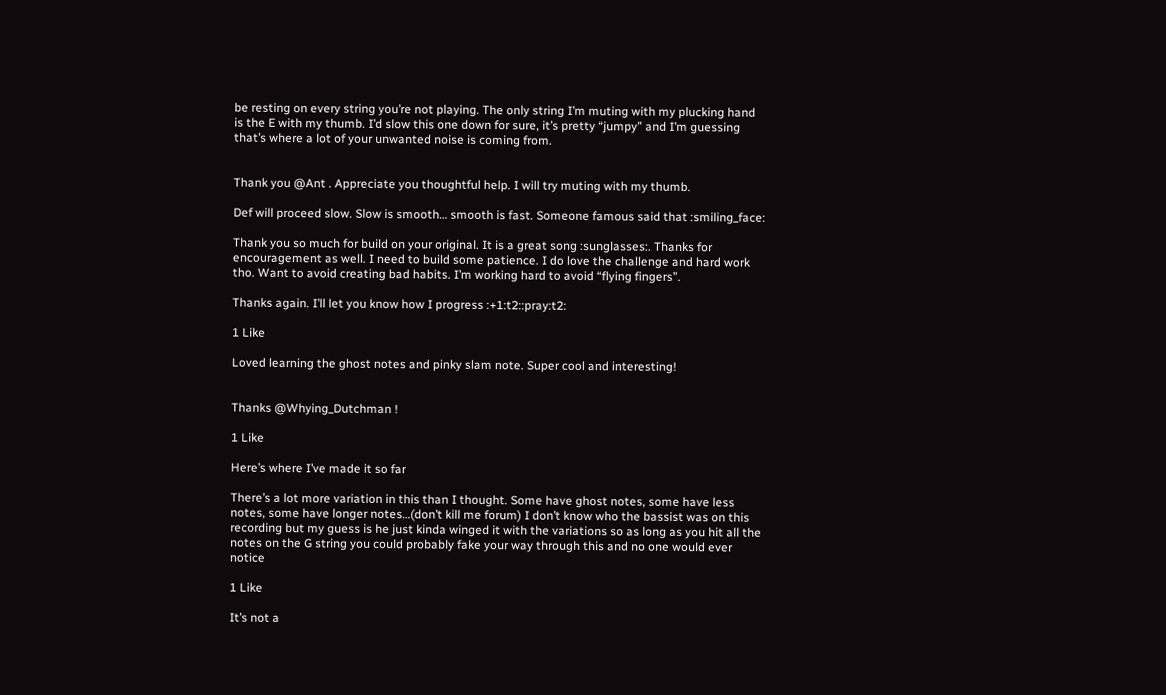be resting on every string you’re not playing. The only string I’m muting with my plucking hand is the E with my thumb. I’d slow this one down for sure, it’s pretty “jumpy” and I’m guessing that’s where a lot of your unwanted noise is coming from.


Thank you @Ant . Appreciate you thoughtful help. I will try muting with my thumb.

Def will proceed slow. Slow is smooth… smooth is fast. Someone famous said that :smiling_face:

Thank you so much for build on your original. It is a great song :sunglasses:. Thanks for encouragement as well. I need to build some patience. I do love the challenge and hard work tho. Want to avoid creating bad habits. I’m working hard to avoid “flying fingers”.

Thanks again. I’ll let you know how I progress :+1:t2::pray:t2:

1 Like

Loved learning the ghost notes and pinky slam note. Super cool and interesting!


Thanks @Whying_Dutchman !

1 Like

Here’s where I’ve made it so far

There’s a lot more variation in this than I thought. Some have ghost notes, some have less notes, some have longer notes…(don’t kill me forum) I don’t know who the bassist was on this recording but my guess is he just kinda winged it with the variations so as long as you hit all the notes on the G string you could probably fake your way through this and no one would ever notice

1 Like

It’s not a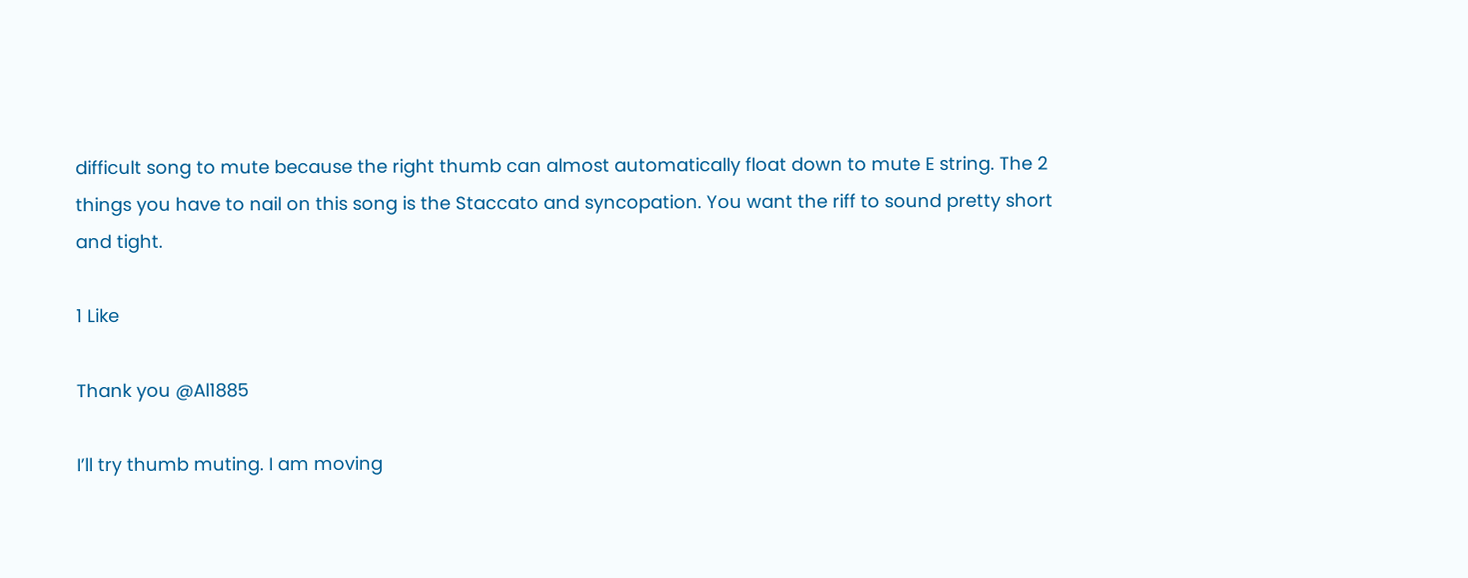difficult song to mute because the right thumb can almost automatically float down to mute E string. The 2 things you have to nail on this song is the Staccato and syncopation. You want the riff to sound pretty short and tight.

1 Like

Thank you @Al1885

I’ll try thumb muting. I am moving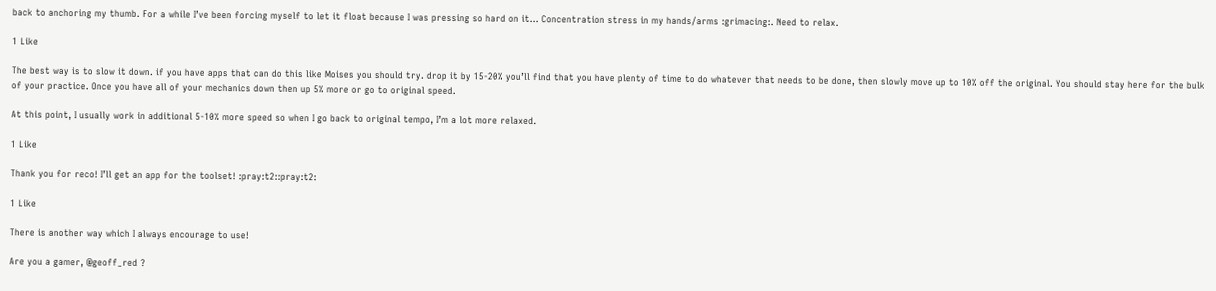back to anchoring my thumb. For a while I’ve been forcing myself to let it float because I was pressing so hard on it… Concentration stress in my hands/arms :grimacing:. Need to relax.

1 Like

The best way is to slow it down. if you have apps that can do this like Moises you should try. drop it by 15-20% you’ll find that you have plenty of time to do whatever that needs to be done, then slowly move up to 10% off the original. You should stay here for the bulk of your practice. Once you have all of your mechanics down then up 5% more or go to original speed.

At this point, I usually work in additional 5-10% more speed so when I go back to original tempo, I’m a lot more relaxed.

1 Like

Thank you for reco! I’ll get an app for the toolset! :pray:t2::pray:t2:

1 Like

There is another way which I always encourage to use!

Are you a gamer, @geoff_red ?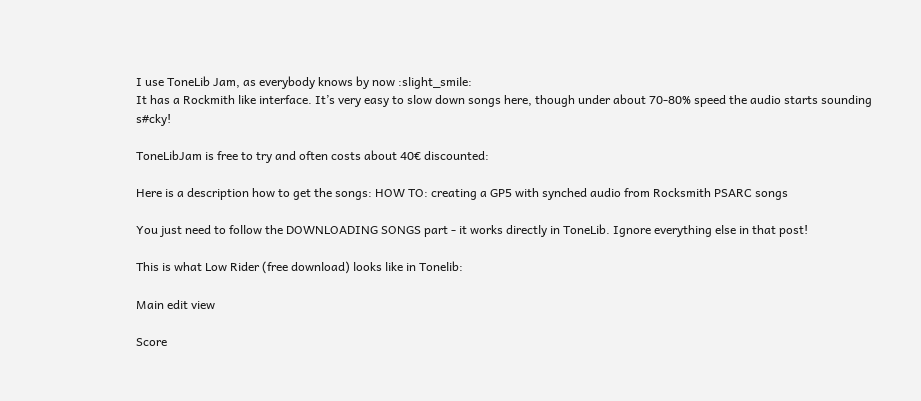I use ToneLib Jam, as everybody knows by now :slight_smile:
It has a Rockmith like interface. It’s very easy to slow down songs here, though under about 70-80% speed the audio starts sounding s#cky!

ToneLibJam is free to try and often costs about 40€ discounted:

Here is a description how to get the songs: HOW TO: creating a GP5 with synched audio from Rocksmith PSARC songs

You just need to follow the DOWNLOADING SONGS part - it works directly in ToneLib. Ignore everything else in that post!

This is what Low Rider (free download) looks like in Tonelib:

Main edit view

Score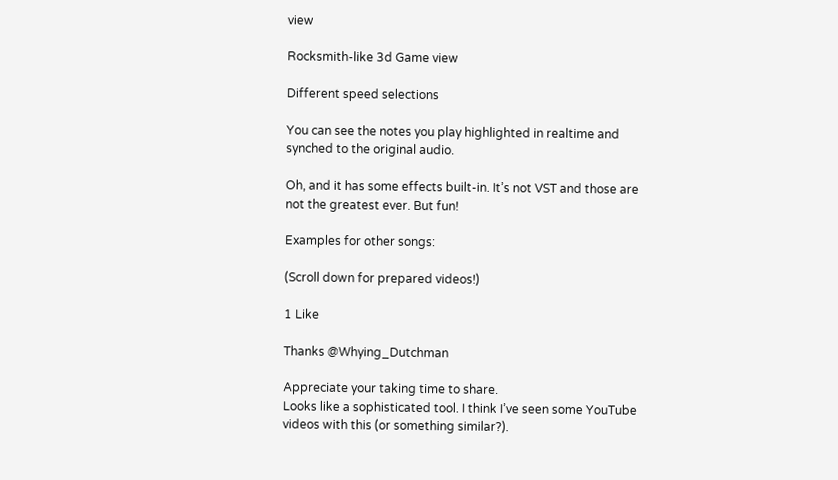view

Rocksmith-like 3d Game view

Different speed selections

You can see the notes you play highlighted in realtime and synched to the original audio.

Oh, and it has some effects built-in. It’s not VST and those are not the greatest ever. But fun!

Examples for other songs:

(Scroll down for prepared videos!)

1 Like

Thanks @Whying_Dutchman

Appreciate your taking time to share.
Looks like a sophisticated tool. I think I’ve seen some YouTube videos with this (or something similar?).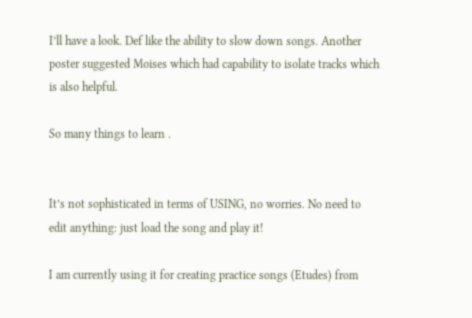I’ll have a look. Def like the ability to slow down songs. Another poster suggested Moises which had capability to isolate tracks which is also helpful.

So many things to learn .


It’s not sophisticated in terms of USING, no worries. No need to edit anything: just load the song and play it!

I am currently using it for creating practice songs (Etudes) from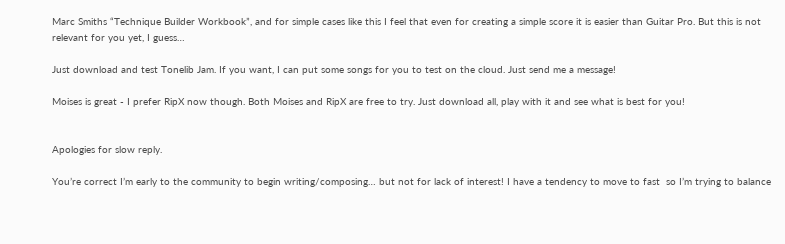Marc Smiths “Technique Builder Workbook”, and for simple cases like this I feel that even for creating a simple score it is easier than Guitar Pro. But this is not relevant for you yet, I guess…

Just download and test Tonelib Jam. If you want, I can put some songs for you to test on the cloud. Just send me a message!

Moises is great - I prefer RipX now though. Both Moises and RipX are free to try. Just download all, play with it and see what is best for you!


Apologies for slow reply.

You’re correct I’m early to the community to begin writing/composing… but not for lack of interest! I have a tendency to move to fast  so I’m trying to balance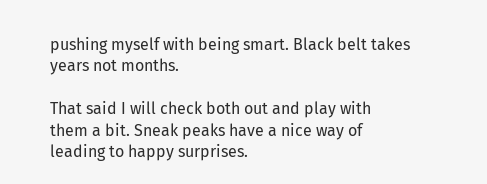pushing myself with being smart. Black belt takes years not months.

That said I will check both out and play with them a bit. Sneak peaks have a nice way of leading to happy surprises.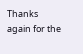Thanks again for the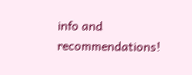info and recommendations!